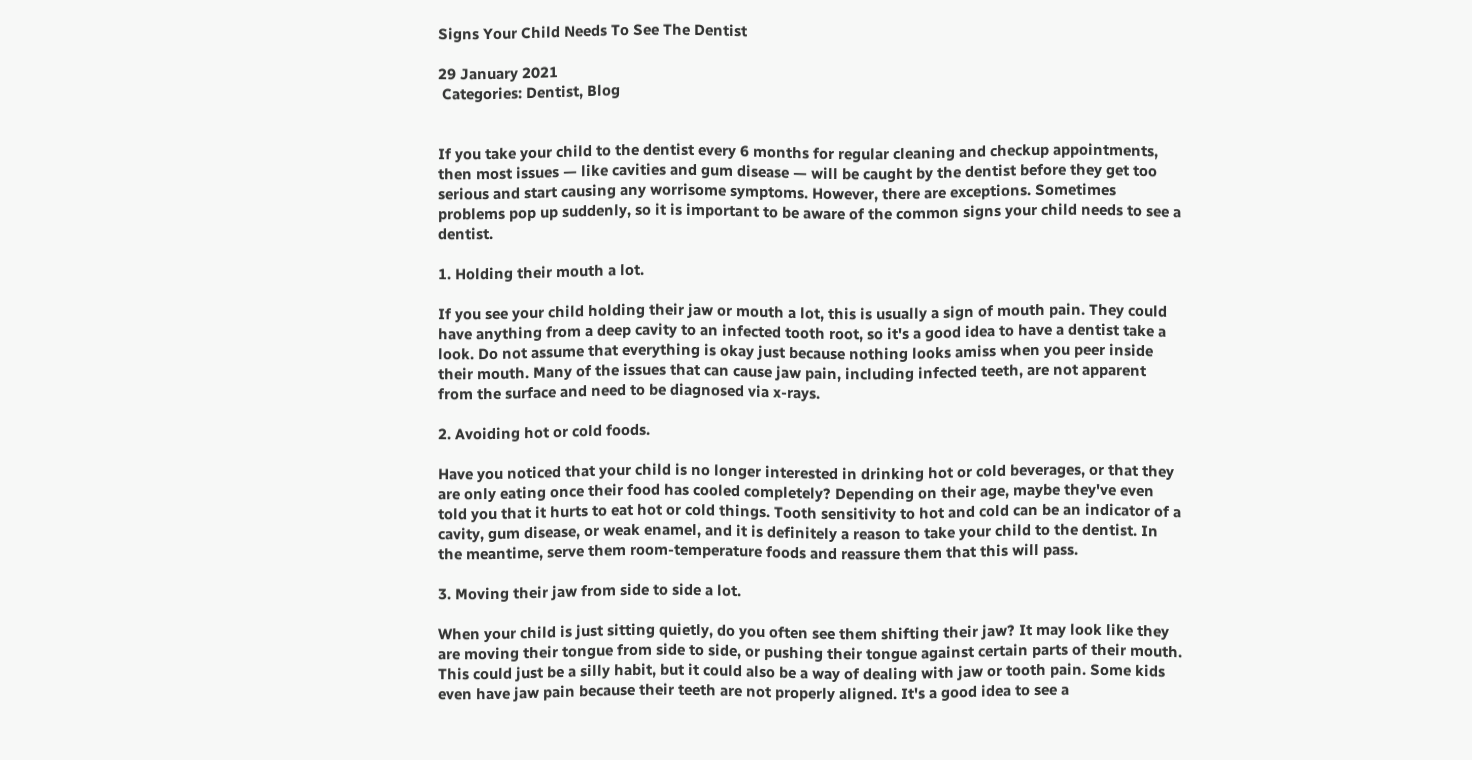Signs Your Child Needs To See The Dentist

29 January 2021
 Categories: Dentist, Blog


If you take your child to the dentist every 6 months for regular cleaning and checkup appointments, then most issues — like cavities and gum disease — will be caught by the dentist before they get too serious and start causing any worrisome symptoms. However, there are exceptions. Sometimes problems pop up suddenly, so it is important to be aware of the common signs your child needs to see a dentist.

1. Holding their mouth a lot.

If you see your child holding their jaw or mouth a lot, this is usually a sign of mouth pain. They could have anything from a deep cavity to an infected tooth root, so it's a good idea to have a dentist take a look. Do not assume that everything is okay just because nothing looks amiss when you peer inside their mouth. Many of the issues that can cause jaw pain, including infected teeth, are not apparent from the surface and need to be diagnosed via x-rays.

2. Avoiding hot or cold foods.

Have you noticed that your child is no longer interested in drinking hot or cold beverages, or that they are only eating once their food has cooled completely? Depending on their age, maybe they've even told you that it hurts to eat hot or cold things. Tooth sensitivity to hot and cold can be an indicator of a cavity, gum disease, or weak enamel, and it is definitely a reason to take your child to the dentist. In the meantime, serve them room-temperature foods and reassure them that this will pass.

3. Moving their jaw from side to side a lot.

When your child is just sitting quietly, do you often see them shifting their jaw? It may look like they are moving their tongue from side to side, or pushing their tongue against certain parts of their mouth. This could just be a silly habit, but it could also be a way of dealing with jaw or tooth pain. Some kids even have jaw pain because their teeth are not properly aligned. It's a good idea to see a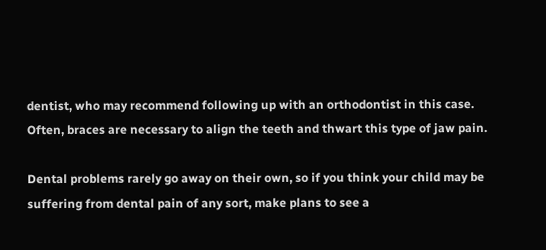dentist, who may recommend following up with an orthodontist in this case. Often, braces are necessary to align the teeth and thwart this type of jaw pain.

Dental problems rarely go away on their own, so if you think your child may be suffering from dental pain of any sort, make plans to see a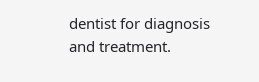dentist for diagnosis and treatment.